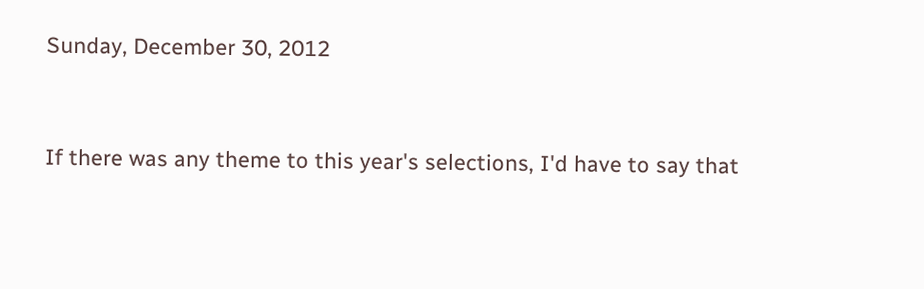Sunday, December 30, 2012


If there was any theme to this year's selections, I'd have to say that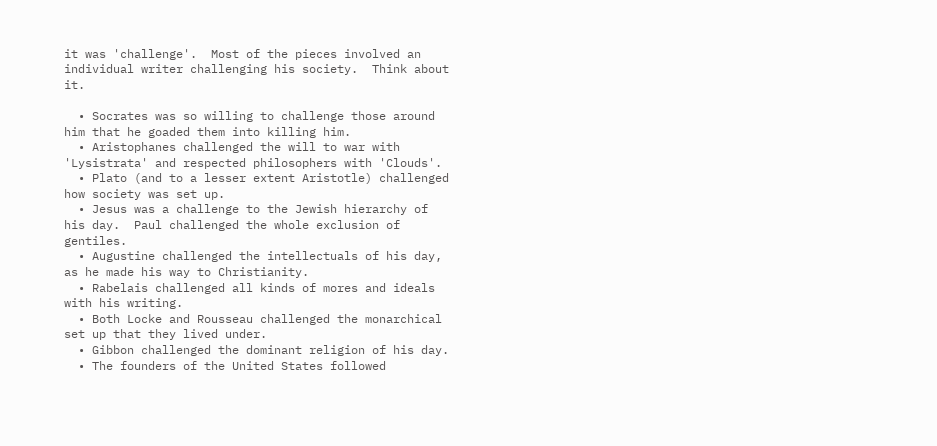it was 'challenge'.  Most of the pieces involved an individual writer challenging his society.  Think about it.

  • Socrates was so willing to challenge those around him that he goaded them into killing him.
  • Aristophanes challenged the will to war with 'Lysistrata' and respected philosophers with 'Clouds'.
  • Plato (and to a lesser extent Aristotle) challenged how society was set up.
  • Jesus was a challenge to the Jewish hierarchy of his day.  Paul challenged the whole exclusion of gentiles.
  • Augustine challenged the intellectuals of his day, as he made his way to Christianity.
  • Rabelais challenged all kinds of mores and ideals with his writing.
  • Both Locke and Rousseau challenged the monarchical set up that they lived under.
  • Gibbon challenged the dominant religion of his day.
  • The founders of the United States followed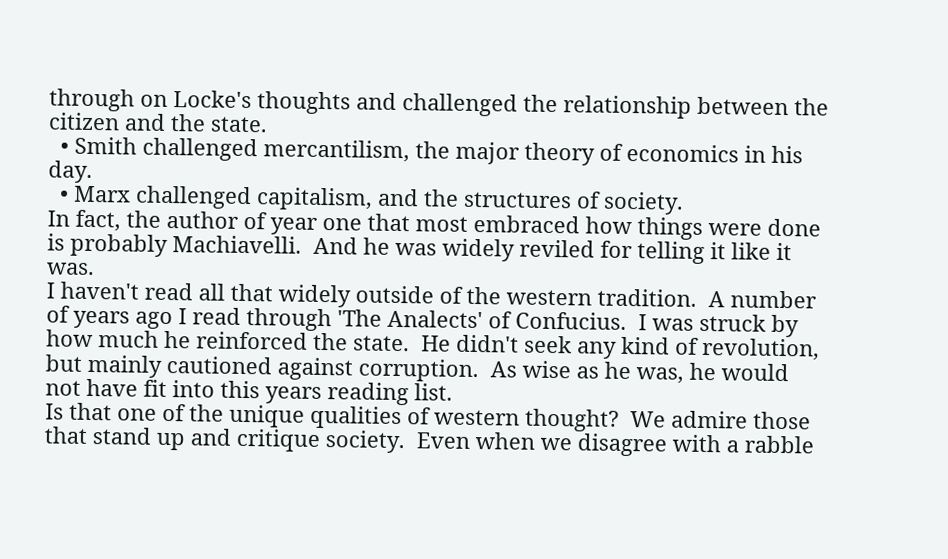through on Locke's thoughts and challenged the relationship between the citizen and the state.
  • Smith challenged mercantilism, the major theory of economics in his day.
  • Marx challenged capitalism, and the structures of society.
In fact, the author of year one that most embraced how things were done is probably Machiavelli.  And he was widely reviled for telling it like it was.
I haven't read all that widely outside of the western tradition.  A number of years ago I read through 'The Analects' of Confucius.  I was struck by how much he reinforced the state.  He didn't seek any kind of revolution, but mainly cautioned against corruption.  As wise as he was, he would not have fit into this years reading list.
Is that one of the unique qualities of western thought?  We admire those that stand up and critique society.  Even when we disagree with a rabble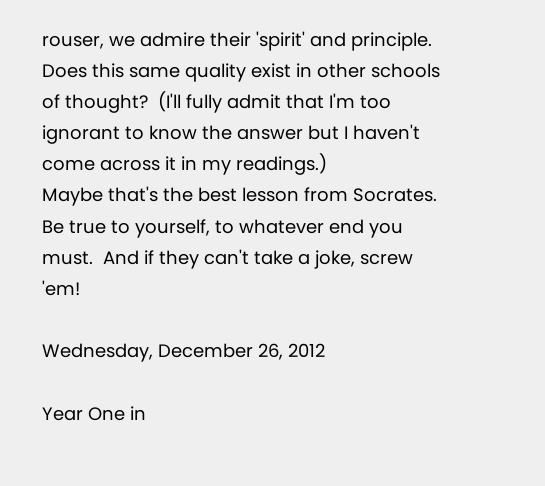rouser, we admire their 'spirit' and principle.  Does this same quality exist in other schools of thought?  (I'll fully admit that I'm too ignorant to know the answer but I haven't come across it in my readings.)
Maybe that's the best lesson from Socrates.  Be true to yourself, to whatever end you must.  And if they can't take a joke, screw 'em!

Wednesday, December 26, 2012

Year One in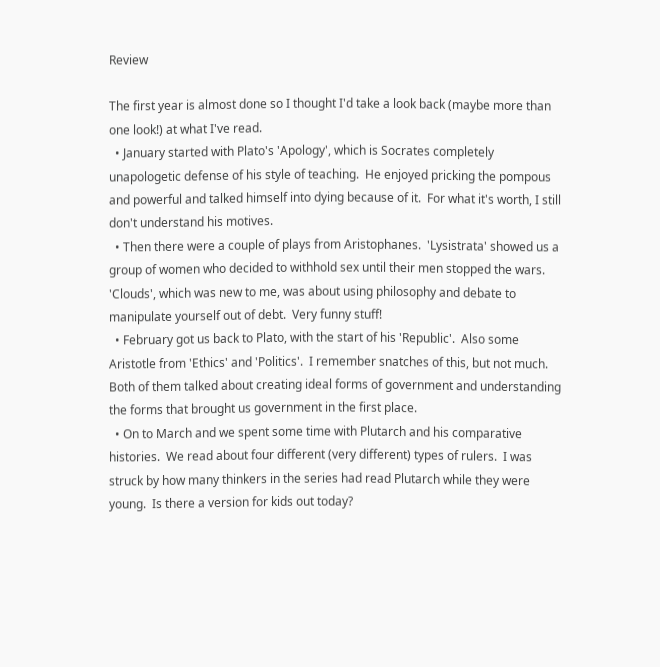Review

The first year is almost done so I thought I'd take a look back (maybe more than one look!) at what I've read.
  • January started with Plato's 'Apology', which is Socrates completely unapologetic defense of his style of teaching.  He enjoyed pricking the pompous and powerful and talked himself into dying because of it.  For what it's worth, I still don't understand his motives.
  • Then there were a couple of plays from Aristophanes.  'Lysistrata' showed us a group of women who decided to withhold sex until their men stopped the wars.  'Clouds', which was new to me, was about using philosophy and debate to manipulate yourself out of debt.  Very funny stuff!
  • February got us back to Plato, with the start of his 'Republic'.  Also some Aristotle from 'Ethics' and 'Politics'.  I remember snatches of this, but not much.  Both of them talked about creating ideal forms of government and understanding the forms that brought us government in the first place.
  • On to March and we spent some time with Plutarch and his comparative histories.  We read about four different (very different) types of rulers.  I was struck by how many thinkers in the series had read Plutarch while they were young.  Is there a version for kids out today?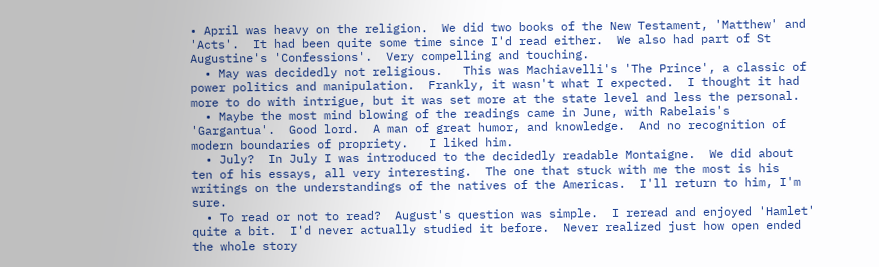• April was heavy on the religion.  We did two books of the New Testament, 'Matthew' and 'Acts'.  It had been quite some time since I'd read either.  We also had part of St Augustine's 'Confessions'.  Very compelling and touching.
  • May was decidedly not religious.   This was Machiavelli's 'The Prince', a classic of power politics and manipulation.  Frankly, it wasn't what I expected.  I thought it had more to do with intrigue, but it was set more at the state level and less the personal.
  • Maybe the most mind blowing of the readings came in June, with Rabelais's 'Gargantua'.  Good lord.  A man of great humor, and knowledge.  And no recognition of modern boundaries of propriety.   I liked him.
  • July?  In July I was introduced to the decidedly readable Montaigne.  We did about ten of his essays, all very interesting.  The one that stuck with me the most is his writings on the understandings of the natives of the Americas.  I'll return to him, I'm sure.
  • To read or not to read?  August's question was simple.  I reread and enjoyed 'Hamlet' quite a bit.  I'd never actually studied it before.  Never realized just how open ended the whole story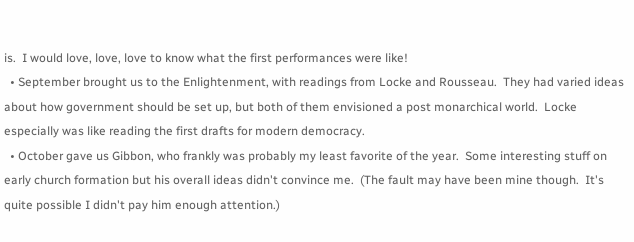is.  I would love, love, love to know what the first performances were like!
  • September brought us to the Enlightenment, with readings from Locke and Rousseau.  They had varied ideas about how government should be set up, but both of them envisioned a post monarchical world.  Locke especially was like reading the first drafts for modern democracy.
  • October gave us Gibbon, who frankly was probably my least favorite of the year.  Some interesting stuff on early church formation but his overall ideas didn't convince me.  (The fault may have been mine though.  It's quite possible I didn't pay him enough attention.)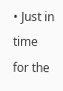• Just in time for the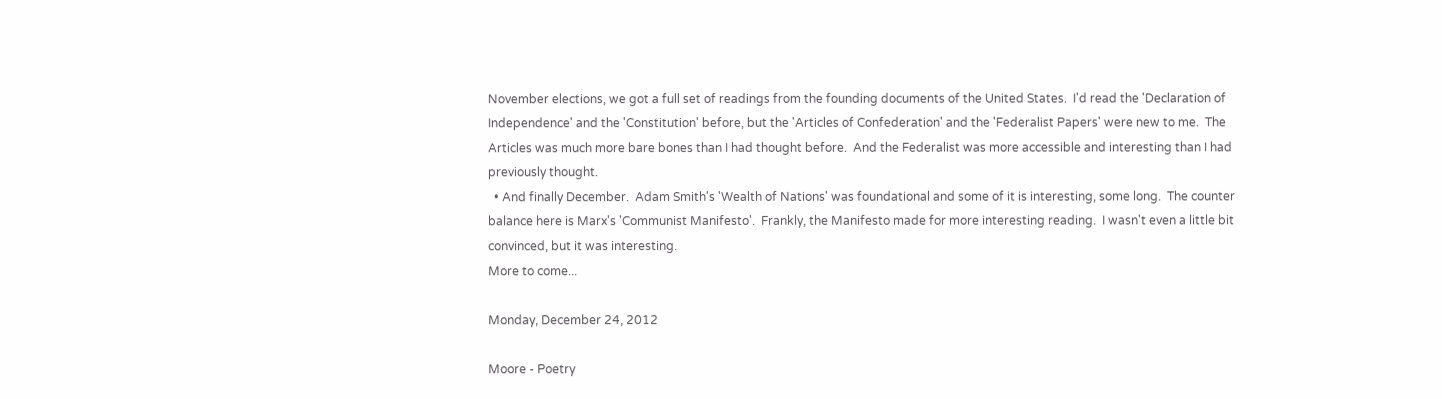November elections, we got a full set of readings from the founding documents of the United States.  I'd read the 'Declaration of Independence' and the 'Constitution' before, but the 'Articles of Confederation' and the 'Federalist Papers' were new to me.  The Articles was much more bare bones than I had thought before.  And the Federalist was more accessible and interesting than I had previously thought.
  • And finally December.  Adam Smith's 'Wealth of Nations' was foundational and some of it is interesting, some long.  The counter balance here is Marx's 'Communist Manifesto'.  Frankly, the Manifesto made for more interesting reading.  I wasn't even a little bit convinced, but it was interesting.
More to come...

Monday, December 24, 2012

Moore - Poetry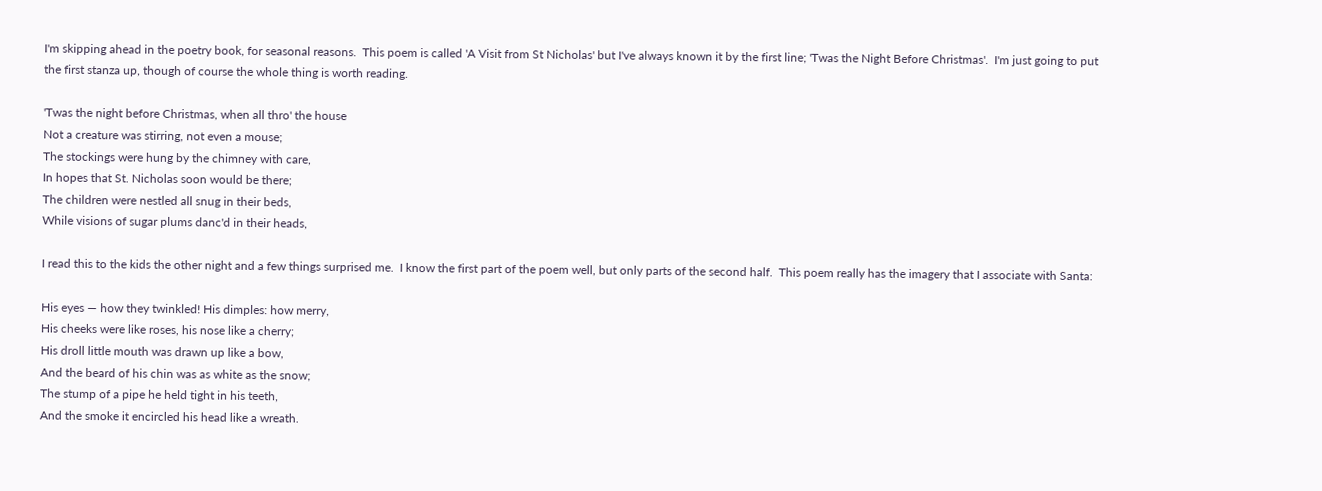I'm skipping ahead in the poetry book, for seasonal reasons.  This poem is called 'A Visit from St Nicholas' but I've always known it by the first line; 'Twas the Night Before Christmas'.  I'm just going to put the first stanza up, though of course the whole thing is worth reading.

'Twas the night before Christmas, when all thro' the house
Not a creature was stirring, not even a mouse;
The stockings were hung by the chimney with care,
In hopes that St. Nicholas soon would be there;
The children were nestled all snug in their beds,
While visions of sugar plums danc'd in their heads,

I read this to the kids the other night and a few things surprised me.  I know the first part of the poem well, but only parts of the second half.  This poem really has the imagery that I associate with Santa:

His eyes — how they twinkled! His dimples: how merry,
His cheeks were like roses, his nose like a cherry;
His droll little mouth was drawn up like a bow,
And the beard of his chin was as white as the snow;
The stump of a pipe he held tight in his teeth,
And the smoke it encircled his head like a wreath.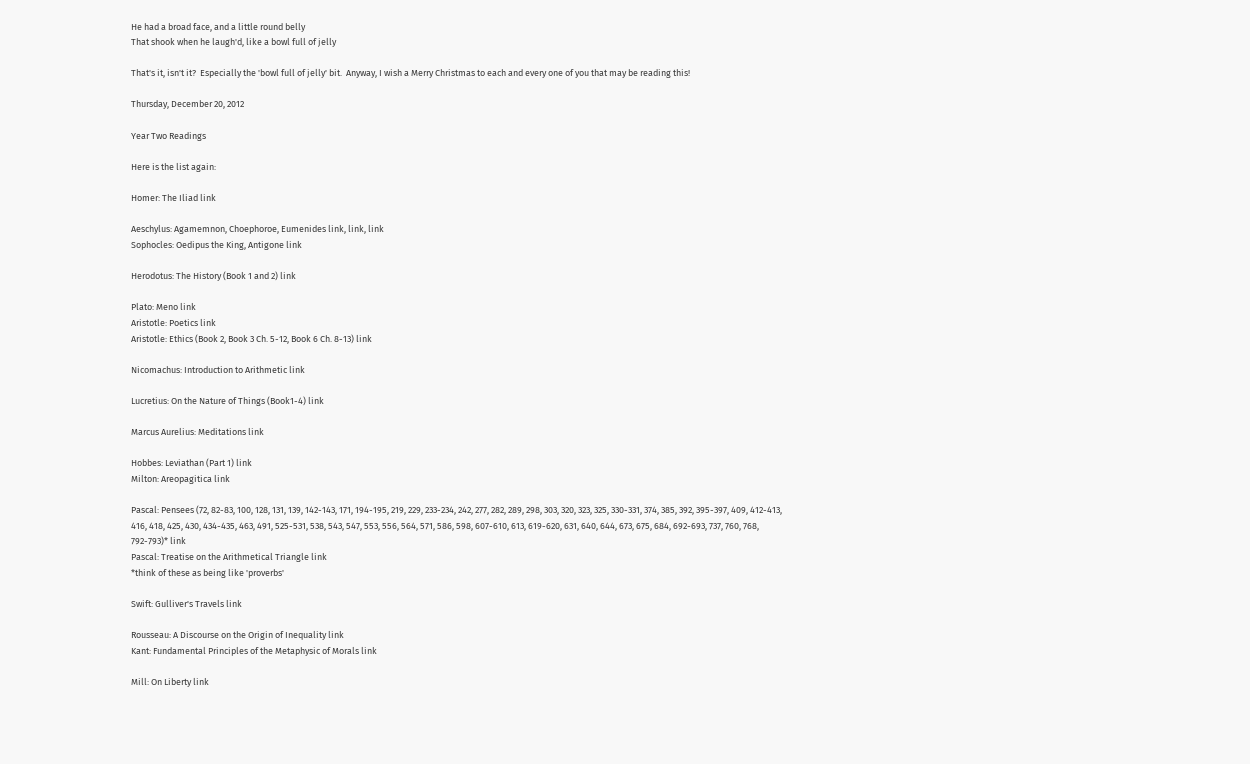He had a broad face, and a little round belly
That shook when he laugh'd, like a bowl full of jelly

That's it, isn't it?  Especially the 'bowl full of jelly' bit.  Anyway, I wish a Merry Christmas to each and every one of you that may be reading this!

Thursday, December 20, 2012

Year Two Readings

Here is the list again:

Homer: The Iliad link

Aeschylus: Agamemnon, Choephoroe, Eumenides link, link, link
Sophocles: Oedipus the King, Antigone link

Herodotus: The History (Book 1 and 2) link

Plato: Meno link
Aristotle: Poetics link
Aristotle: Ethics (Book 2, Book 3 Ch. 5-12, Book 6 Ch. 8-13) link

Nicomachus: Introduction to Arithmetic link

Lucretius: On the Nature of Things (Book1-4) link

Marcus Aurelius: Meditations link

Hobbes: Leviathan (Part 1) link
Milton: Areopagitica link

Pascal: Pensees (72, 82-83, 100, 128, 131, 139, 142-143, 171, 194-195, 219, 229, 233-234, 242, 277, 282, 289, 298, 303, 320, 323, 325, 330-331, 374, 385, 392, 395-397, 409, 412-413, 416, 418, 425, 430, 434-435, 463, 491, 525-531, 538, 543, 547, 553, 556, 564, 571, 586, 598, 607-610, 613, 619-620, 631, 640, 644, 673, 675, 684, 692-693, 737, 760, 768, 792-793)* link
Pascal: Treatise on the Arithmetical Triangle link
*think of these as being like 'proverbs'

Swift: Gulliver's Travels link

Rousseau: A Discourse on the Origin of Inequality link
Kant: Fundamental Principles of the Metaphysic of Morals link

Mill: On Liberty link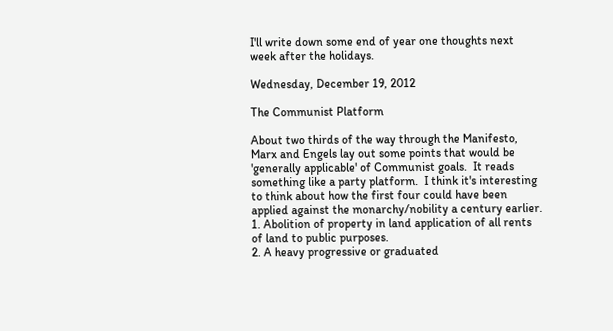I'll write down some end of year one thoughts next week after the holidays.

Wednesday, December 19, 2012

The Communist Platform

About two thirds of the way through the Manifesto, Marx and Engels lay out some points that would be 'generally applicable' of Communist goals.  It reads something like a party platform.  I think it's interesting to think about how the first four could have been applied against the monarchy/nobility a century earlier.
1. Abolition of property in land application of all rents of land to public purposes.
2. A heavy progressive or graduated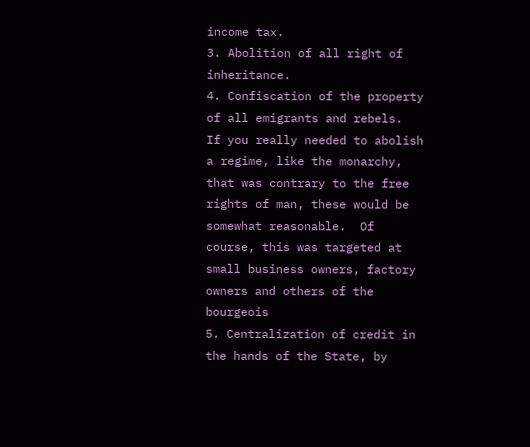income tax.
3. Abolition of all right of inheritance.
4. Confiscation of the property of all emigrants and rebels.
If you really needed to abolish a regime, like the monarchy, that was contrary to the free rights of man, these would be somewhat reasonable.  Of course, this was targeted at small business owners, factory owners and others of the bourgeois
5. Centralization of credit in the hands of the State, by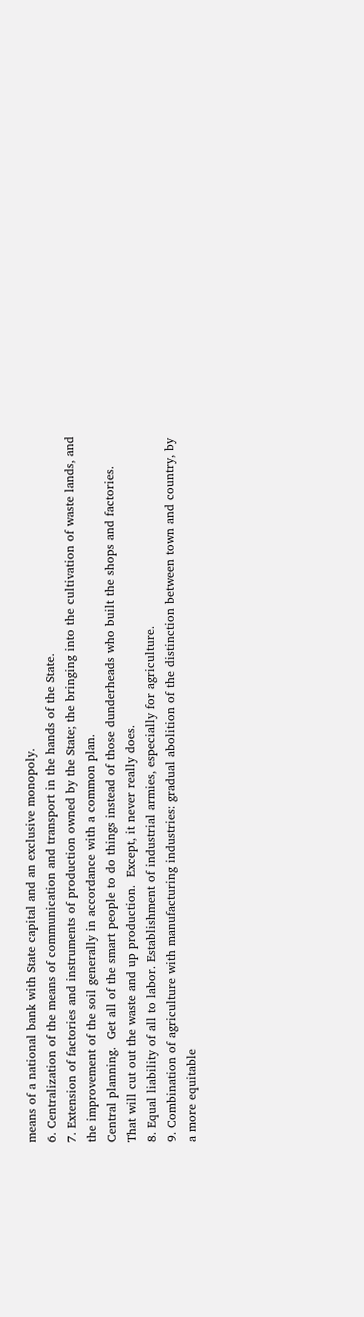means of a national bank with State capital and an exclusive monopoly.
6. Centralization of the means of communication and transport in the hands of the State.
7. Extension of factories and instruments of production owned by the State; the bringing into the cultivation of waste lands, and the improvement of the soil generally in accordance with a common plan.
Central planning.  Get all of the smart people to do things instead of those dunderheads who built the shops and factories.  That will cut out the waste and up production.  Except, it never really does.
8. Equal liability of all to labor. Establishment of industrial armies, especially for agriculture.
9. Combination of agriculture with manufacturing industries: gradual abolition of the distinction between town and country, by a more equitable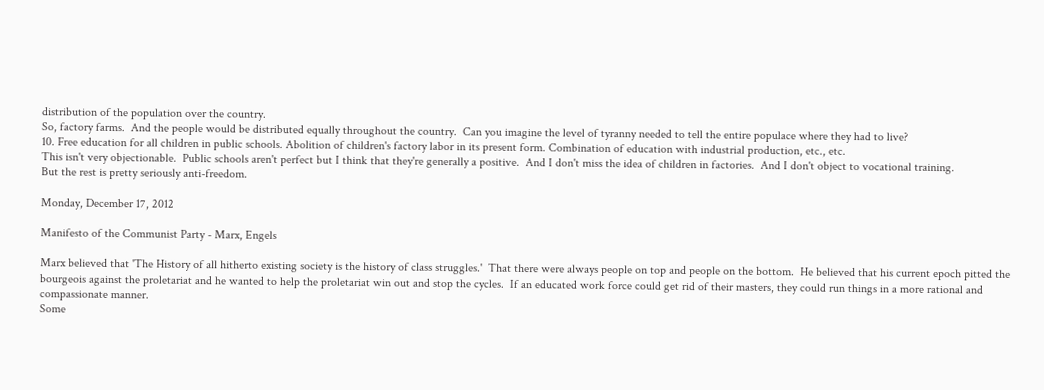distribution of the population over the country.
So, factory farms.  And the people would be distributed equally throughout the country.  Can you imagine the level of tyranny needed to tell the entire populace where they had to live?
10. Free education for all children in public schools. Abolition of children's factory labor in its present form. Combination of education with industrial production, etc., etc.
This isn't very objectionable.  Public schools aren't perfect but I think that they're generally a positive.  And I don't miss the idea of children in factories.  And I don't object to vocational training.
But the rest is pretty seriously anti-freedom.

Monday, December 17, 2012

Manifesto of the Communist Party - Marx, Engels

Marx believed that 'The History of all hitherto existing society is the history of class struggles.'  That there were always people on top and people on the bottom.  He believed that his current epoch pitted the bourgeois against the proletariat and he wanted to help the proletariat win out and stop the cycles.  If an educated work force could get rid of their masters, they could run things in a more rational and compassionate manner.
Some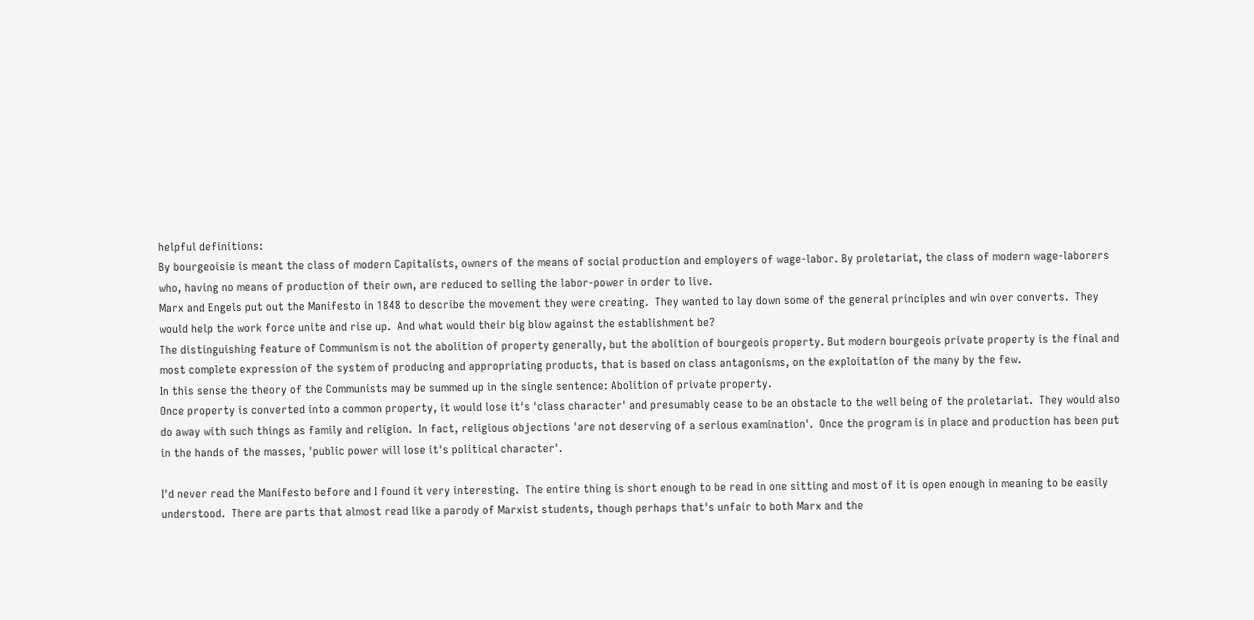helpful definitions:
By bourgeoisie is meant the class of modern Capitalists, owners of the means of social production and employers of wage-labor. By proletariat, the class of modern wage-laborers who, having no means of production of their own, are reduced to selling the labor-power in order to live.
Marx and Engels put out the Manifesto in 1848 to describe the movement they were creating.  They wanted to lay down some of the general principles and win over converts.  They would help the work force unite and rise up.  And what would their big blow against the establishment be?
The distinguishing feature of Communism is not the abolition of property generally, but the abolition of bourgeois property. But modern bourgeois private property is the final and most complete expression of the system of producing and appropriating products, that is based on class antagonisms, on the exploitation of the many by the few.
In this sense the theory of the Communists may be summed up in the single sentence: Abolition of private property.
Once property is converted into a common property, it would lose it's 'class character' and presumably cease to be an obstacle to the well being of the proletariat.  They would also do away with such things as family and religion.  In fact, religious objections 'are not deserving of a serious examination'.  Once the program is in place and production has been put in the hands of the masses, 'public power will lose it's political character'.

I'd never read the Manifesto before and I found it very interesting.  The entire thing is short enough to be read in one sitting and most of it is open enough in meaning to be easily understood.  There are parts that almost read like a parody of Marxist students, though perhaps that's unfair to both Marx and the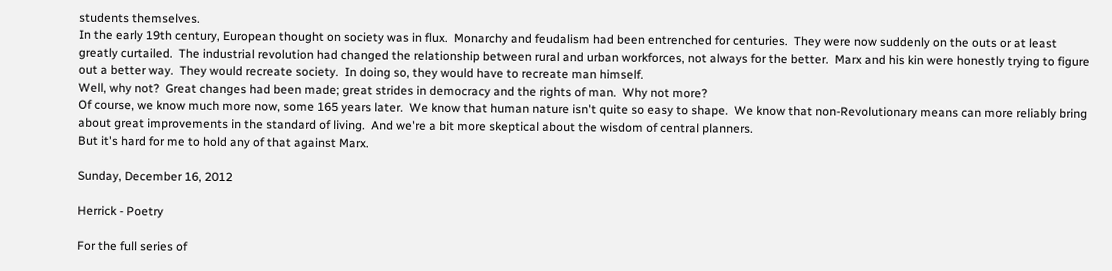students themselves.
In the early 19th century, European thought on society was in flux.  Monarchy and feudalism had been entrenched for centuries.  They were now suddenly on the outs or at least greatly curtailed.  The industrial revolution had changed the relationship between rural and urban workforces, not always for the better.  Marx and his kin were honestly trying to figure out a better way.  They would recreate society.  In doing so, they would have to recreate man himself.
Well, why not?  Great changes had been made; great strides in democracy and the rights of man.  Why not more?
Of course, we know much more now, some 165 years later.  We know that human nature isn't quite so easy to shape.  We know that non-Revolutionary means can more reliably bring about great improvements in the standard of living.  And we're a bit more skeptical about the wisdom of central planners.
But it's hard for me to hold any of that against Marx.

Sunday, December 16, 2012

Herrick - Poetry

For the full series of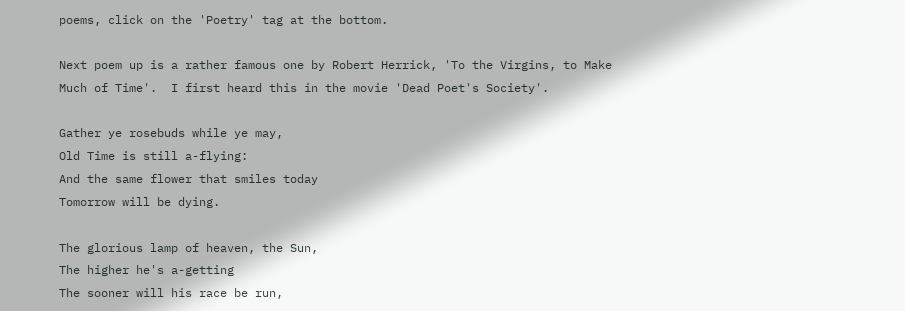poems, click on the 'Poetry' tag at the bottom.

Next poem up is a rather famous one by Robert Herrick, 'To the Virgins, to Make Much of Time'.  I first heard this in the movie 'Dead Poet's Society'.

Gather ye rosebuds while ye may,
Old Time is still a-flying:
And the same flower that smiles today
Tomorrow will be dying.

The glorious lamp of heaven, the Sun,
The higher he's a-getting
The sooner will his race be run,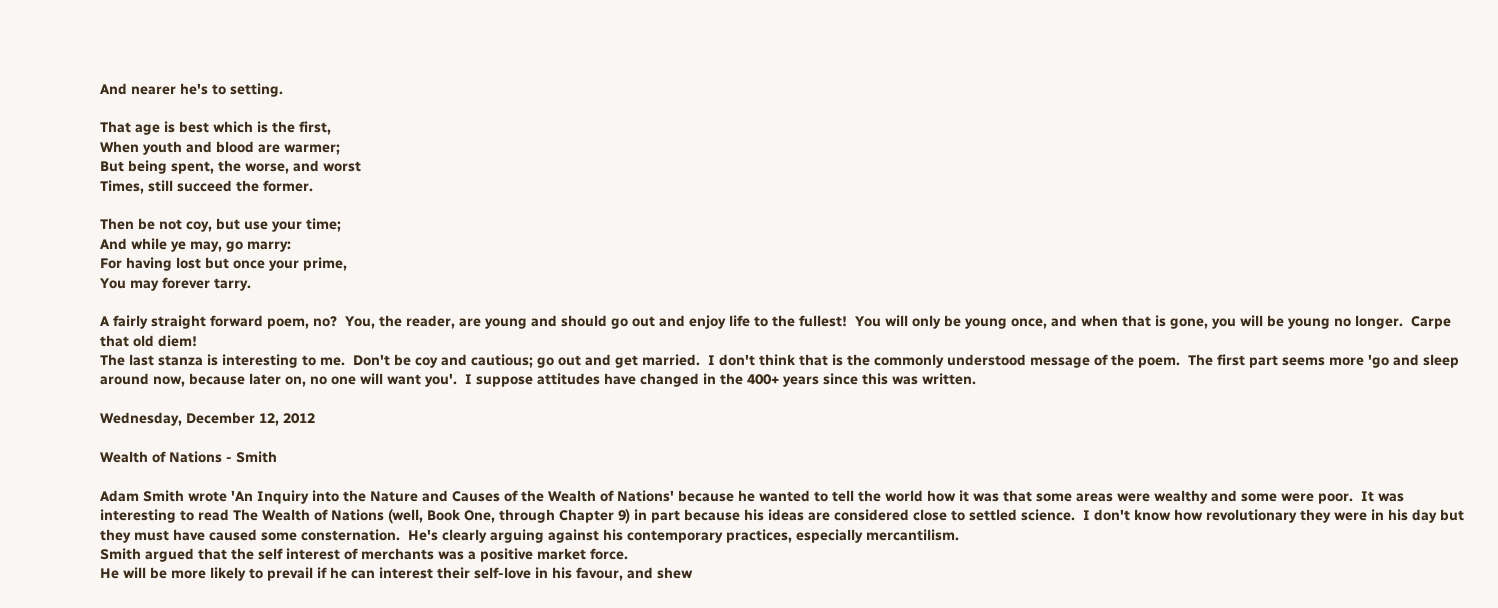And nearer he's to setting.

That age is best which is the first,
When youth and blood are warmer;
But being spent, the worse, and worst
Times, still succeed the former.

Then be not coy, but use your time;
And while ye may, go marry:
For having lost but once your prime,
You may forever tarry.

A fairly straight forward poem, no?  You, the reader, are young and should go out and enjoy life to the fullest!  You will only be young once, and when that is gone, you will be young no longer.  Carpe that old diem!
The last stanza is interesting to me.  Don't be coy and cautious; go out and get married.  I don't think that is the commonly understood message of the poem.  The first part seems more 'go and sleep around now, because later on, no one will want you'.  I suppose attitudes have changed in the 400+ years since this was written.

Wednesday, December 12, 2012

Wealth of Nations - Smith

Adam Smith wrote 'An Inquiry into the Nature and Causes of the Wealth of Nations' because he wanted to tell the world how it was that some areas were wealthy and some were poor.  It was interesting to read The Wealth of Nations (well, Book One, through Chapter 9) in part because his ideas are considered close to settled science.  I don't know how revolutionary they were in his day but they must have caused some consternation.  He's clearly arguing against his contemporary practices, especially mercantilism.
Smith argued that the self interest of merchants was a positive market force.
He will be more likely to prevail if he can interest their self-love in his favour, and shew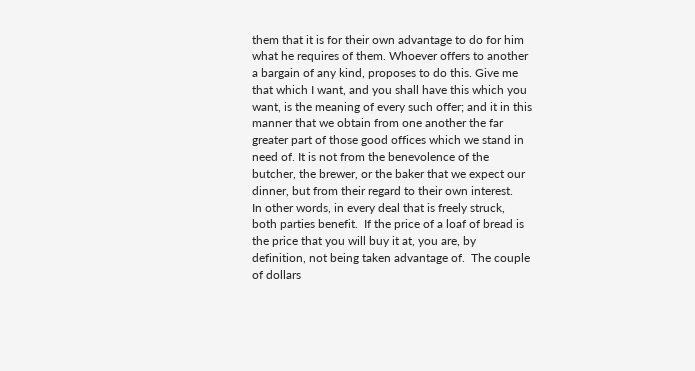them that it is for their own advantage to do for him what he requires of them. Whoever offers to another a bargain of any kind, proposes to do this. Give me that which I want, and you shall have this which you want, is the meaning of every such offer; and it in this manner that we obtain from one another the far greater part of those good offices which we stand in need of. It is not from the benevolence of the butcher, the brewer, or the baker that we expect our dinner, but from their regard to their own interest.
In other words, in every deal that is freely struck, both parties benefit.  If the price of a loaf of bread is the price that you will buy it at, you are, by definition, not being taken advantage of.  The couple of dollars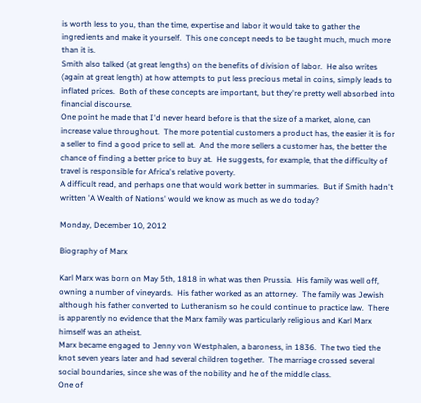is worth less to you, than the time, expertise and labor it would take to gather the ingredients and make it yourself.  This one concept needs to be taught much, much more than it is.
Smith also talked (at great lengths) on the benefits of division of labor.  He also writes (again at great length) at how attempts to put less precious metal in coins, simply leads to inflated prices.  Both of these concepts are important, but they're pretty well absorbed into financial discourse.
One point he made that I'd never heard before is that the size of a market, alone, can increase value throughout.  The more potential customers a product has, the easier it is for a seller to find a good price to sell at.  And the more sellers a customer has, the better the chance of finding a better price to buy at.  He suggests, for example, that the difficulty of travel is responsible for Africa's relative poverty.
A difficult read, and perhaps one that would work better in summaries.  But if Smith hadn't written 'A Wealth of Nations' would we know as much as we do today?

Monday, December 10, 2012

Biography of Marx

Karl Marx was born on May 5th, 1818 in what was then Prussia.  His family was well off, owning a number of vineyards.  His father worked as an attorney.  The family was Jewish although his father converted to Lutheranism so he could continue to practice law.  There is apparently no evidence that the Marx family was particularly religious and Karl Marx himself was an atheist.
Marx became engaged to Jenny von Westphalen, a baroness, in 1836.  The two tied the knot seven years later and had several children together.  The marriage crossed several social boundaries, since she was of the nobility and he of the middle class.
One of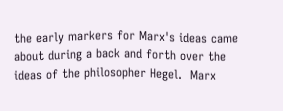the early markers for Marx's ideas came about during a back and forth over the ideas of the philosopher Hegel.  Marx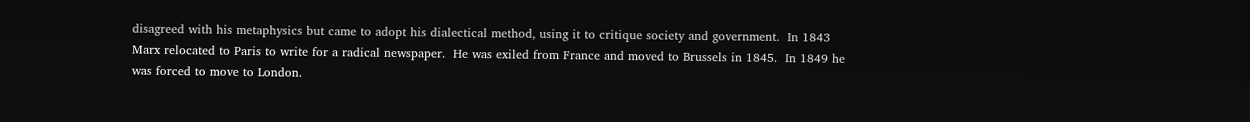disagreed with his metaphysics but came to adopt his dialectical method, using it to critique society and government.  In 1843 Marx relocated to Paris to write for a radical newspaper.  He was exiled from France and moved to Brussels in 1845.  In 1849 he was forced to move to London.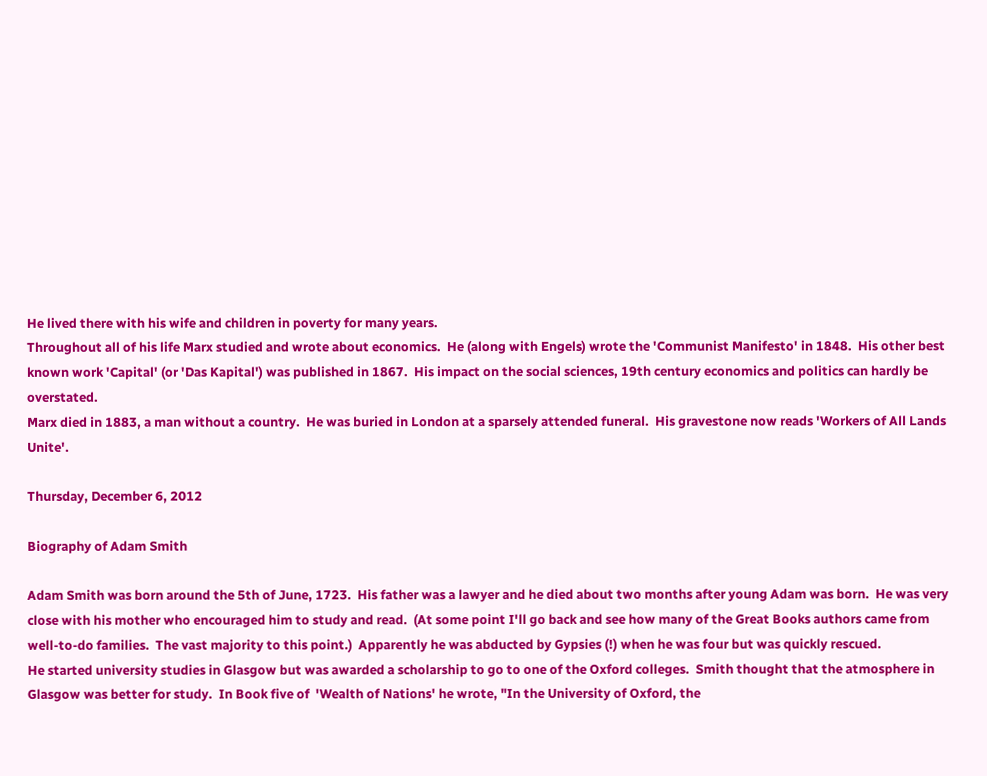He lived there with his wife and children in poverty for many years.
Throughout all of his life Marx studied and wrote about economics.  He (along with Engels) wrote the 'Communist Manifesto' in 1848.  His other best known work 'Capital' (or 'Das Kapital') was published in 1867.  His impact on the social sciences, 19th century economics and politics can hardly be overstated.
Marx died in 1883, a man without a country.  He was buried in London at a sparsely attended funeral.  His gravestone now reads 'Workers of All Lands Unite'.

Thursday, December 6, 2012

Biography of Adam Smith

Adam Smith was born around the 5th of June, 1723.  His father was a lawyer and he died about two months after young Adam was born.  He was very close with his mother who encouraged him to study and read.  (At some point I'll go back and see how many of the Great Books authors came from well-to-do families.  The vast majority to this point.)  Apparently he was abducted by Gypsies (!) when he was four but was quickly rescued.
He started university studies in Glasgow but was awarded a scholarship to go to one of the Oxford colleges.  Smith thought that the atmosphere in Glasgow was better for study.  In Book five of  'Wealth of Nations' he wrote, "In the University of Oxford, the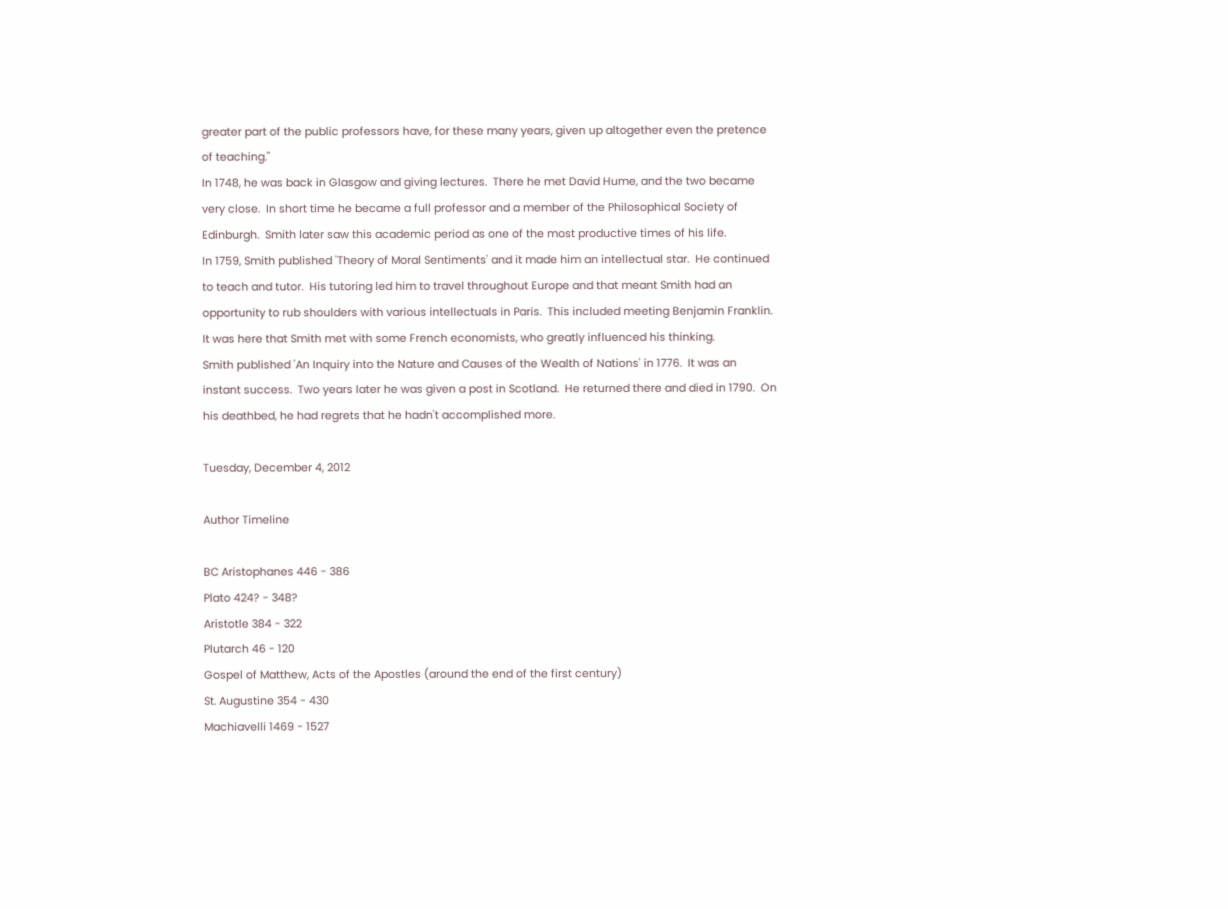greater part of the public professors have, for these many years, given up altogether even the pretence of teaching."
In 1748, he was back in Glasgow and giving lectures.  There he met David Hume, and the two became very close.  In short time he became a full professor and a member of the Philosophical Society of Edinburgh.  Smith later saw this academic period as one of the most productive times of his life.
In 1759, Smith published 'Theory of Moral Sentiments' and it made him an intellectual star.  He continued to teach and tutor.  His tutoring led him to travel throughout Europe and that meant Smith had an opportunity to rub shoulders with various intellectuals in Paris.  This included meeting Benjamin Franklin.  It was here that Smith met with some French economists, who greatly influenced his thinking.
Smith published 'An Inquiry into the Nature and Causes of the Wealth of Nations' in 1776.  It was an instant success.  Two years later he was given a post in Scotland.  He returned there and died in 1790.  On his deathbed, he had regrets that he hadn't accomplished more.

Tuesday, December 4, 2012

Author Timeline

BC Aristophanes 446 - 386
Plato 424? - 348?
Aristotle 384 - 322
Plutarch 46 - 120
Gospel of Matthew, Acts of the Apostles (around the end of the first century)
St. Augustine 354 - 430
Machiavelli 1469 - 1527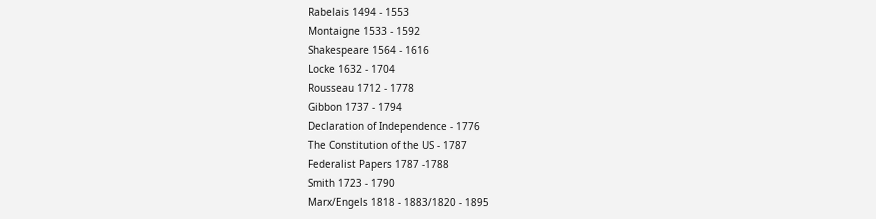Rabelais 1494 - 1553
Montaigne 1533 - 1592
Shakespeare 1564 - 1616
Locke 1632 - 1704
Rousseau 1712 - 1778
Gibbon 1737 - 1794
Declaration of Independence - 1776
The Constitution of the US - 1787
Federalist Papers 1787 -1788
Smith 1723 - 1790
Marx/Engels 1818 - 1883/1820 - 1895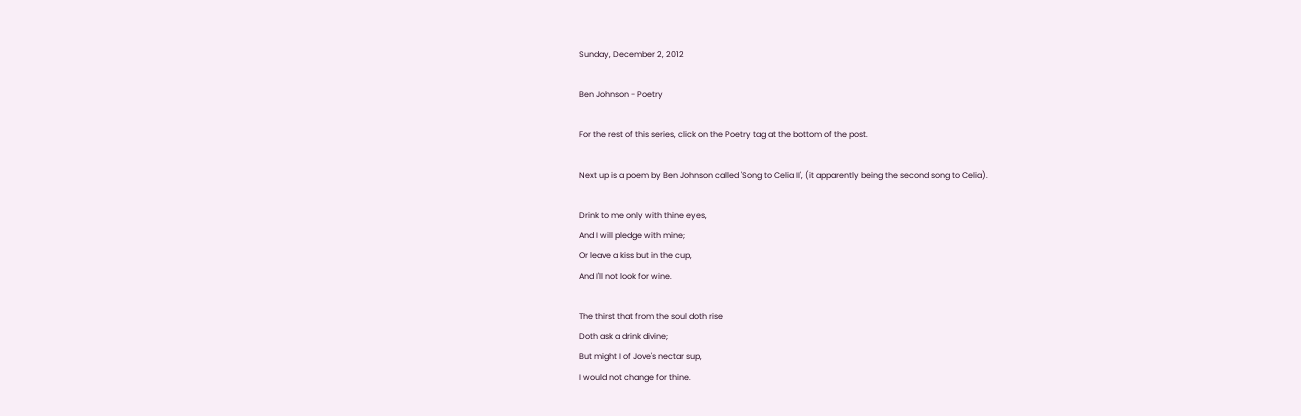Sunday, December 2, 2012

Ben Johnson - Poetry

For the rest of this series, click on the Poetry tag at the bottom of the post.

Next up is a poem by Ben Johnson called 'Song to Celia II', (it apparently being the second song to Celia).

Drink to me only with thine eyes,
And I will pledge with mine;
Or leave a kiss but in the cup,
And I'll not look for wine.

The thirst that from the soul doth rise
Doth ask a drink divine;
But might I of Jove's nectar sup,
I would not change for thine.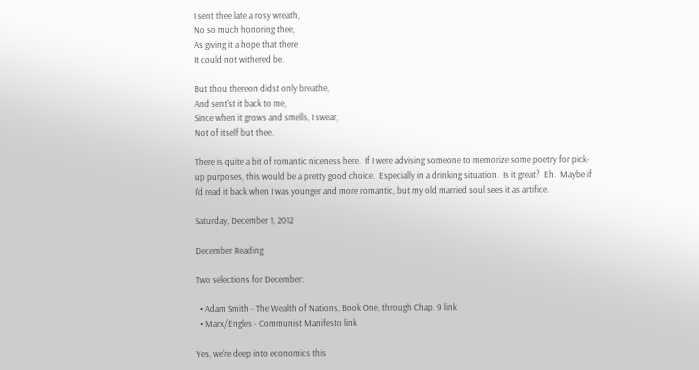I sent thee late a rosy wreath,
No so much honoring thee,
As giving it a hope that there
It could not withered be.

But thou thereon didst only breathe,
And sent'st it back to me,
Since when it grows and smells, I swear,
Not of itself but thee.

There is quite a bit of romantic niceness here.  If I were advising someone to memorize some poetry for pick-up purposes, this would be a pretty good choice.  Especially in a drinking situation.  Is it great?  Eh.  Maybe if I'd read it back when I was younger and more romantic, but my old married soul sees it as artifice.

Saturday, December 1, 2012

December Reading

Two selections for December:

  • Adam Smith - The Wealth of Nations, Book One, through Chap. 9 link
  • Marx/Engles - Communist Manifesto link

Yes, we're deep into economics this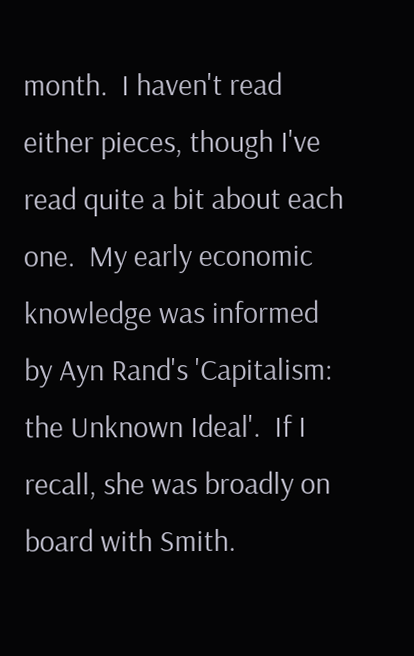month.  I haven't read either pieces, though I've read quite a bit about each one.  My early economic knowledge was informed by Ayn Rand's 'Capitalism: the Unknown Ideal'.  If I recall, she was broadly on board with Smith.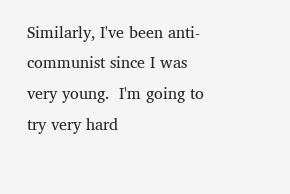Similarly, I've been anti-communist since I was very young.  I'm going to try very hard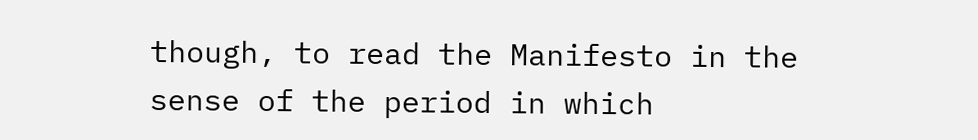though, to read the Manifesto in the sense of the period in which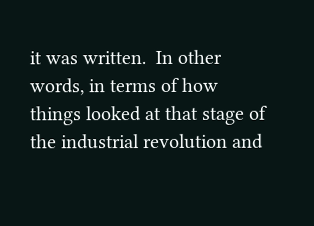it was written.  In other words, in terms of how things looked at that stage of the industrial revolution and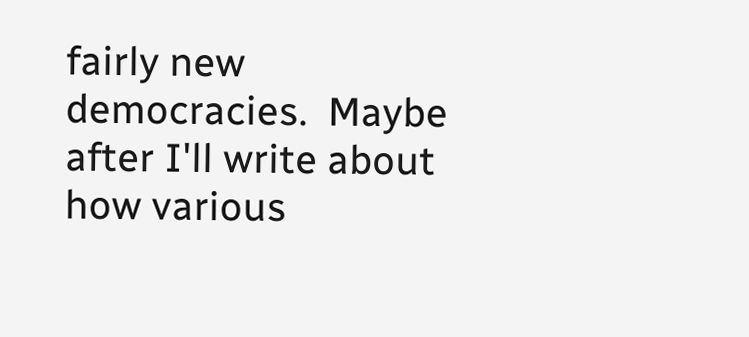fairly new democracies.  Maybe after I'll write about how various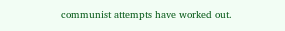communist attempts have worked out.